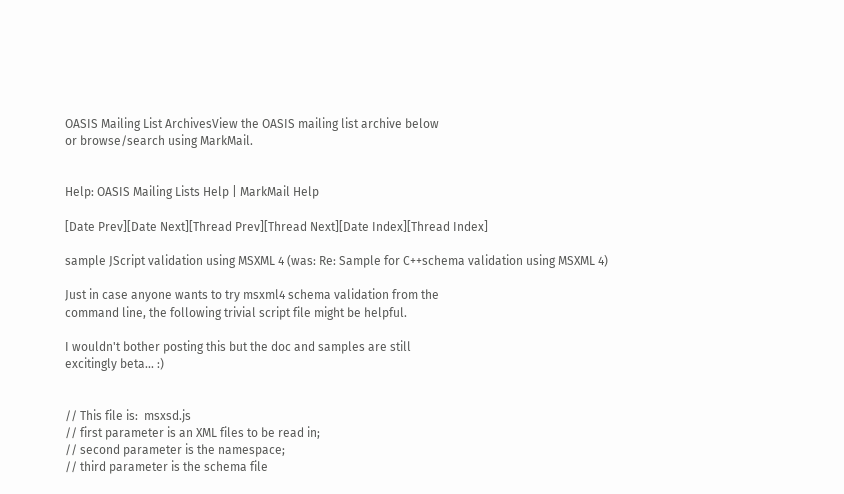OASIS Mailing List ArchivesView the OASIS mailing list archive below
or browse/search using MarkMail.


Help: OASIS Mailing Lists Help | MarkMail Help

[Date Prev][Date Next][Thread Prev][Thread Next][Date Index][Thread Index]

sample JScript validation using MSXML 4 (was: Re: Sample for C++schema validation using MSXML 4)

Just in case anyone wants to try msxml4 schema validation from the
command line, the following trivial script file might be helpful.

I wouldn't bother posting this but the doc and samples are still
excitingly beta... :)


// This file is:  msxsd.js
// first parameter is an XML files to be read in;
// second parameter is the namespace;
// third parameter is the schema file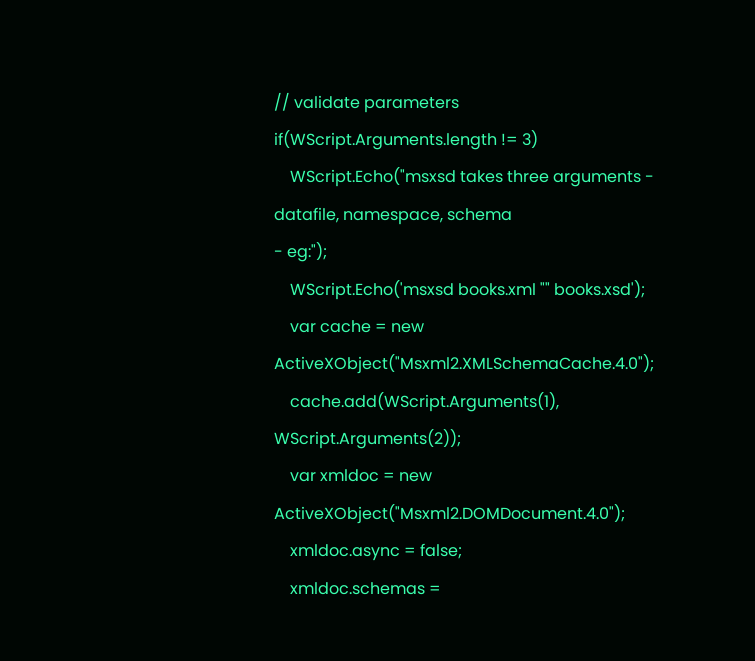// validate parameters
if(WScript.Arguments.length != 3)
    WScript.Echo("msxsd takes three arguments - datafile, namespace, schema
- eg:");
    WScript.Echo('msxsd books.xml "" books.xsd');
    var cache = new ActiveXObject("Msxml2.XMLSchemaCache.4.0");
    cache.add(WScript.Arguments(1), WScript.Arguments(2));
    var xmldoc = new ActiveXObject("Msxml2.DOMDocument.4.0");
    xmldoc.async = false;
    xmldoc.schemas =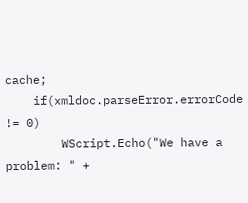cache;
    if(xmldoc.parseError.errorCode != 0)
        WScript.Echo("We have a problem: " +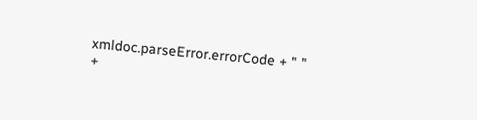xmldoc.parseError.errorCode + " "
+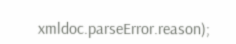xmldoc.parseError.reason);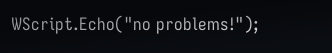WScript.Echo("no problems!");